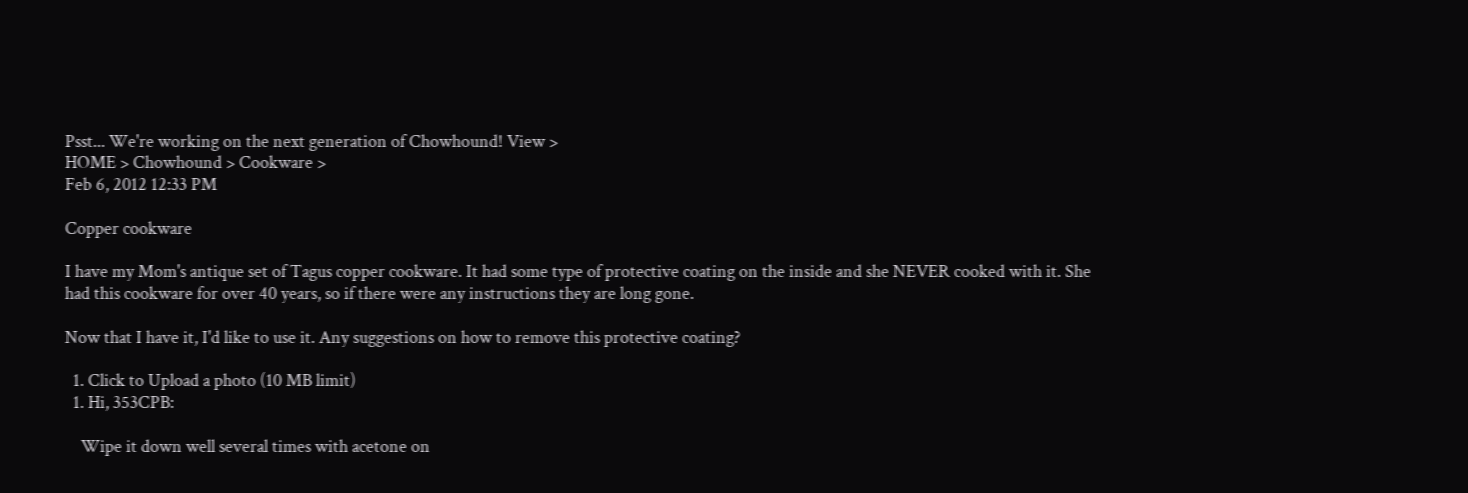Psst... We're working on the next generation of Chowhound! View >
HOME > Chowhound > Cookware >
Feb 6, 2012 12:33 PM

Copper cookware

I have my Mom's antique set of Tagus copper cookware. It had some type of protective coating on the inside and she NEVER cooked with it. She had this cookware for over 40 years, so if there were any instructions they are long gone.

Now that I have it, I'd like to use it. Any suggestions on how to remove this protective coating?

  1. Click to Upload a photo (10 MB limit)
  1. Hi, 353CPB:

    Wipe it down well several times with acetone on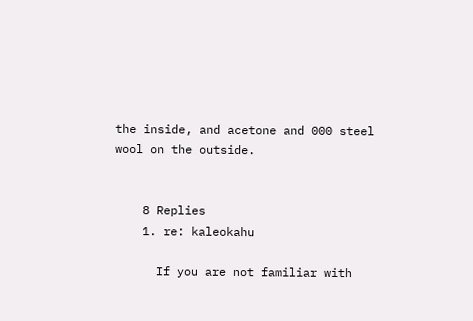the inside, and acetone and 000 steel wool on the outside.


    8 Replies
    1. re: kaleokahu

      If you are not familiar with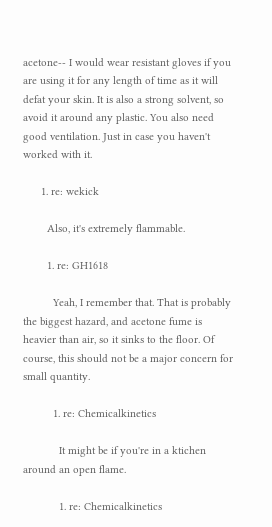acetone-- I would wear resistant gloves if you are using it for any length of time as it will defat your skin. It is also a strong solvent, so avoid it around any plastic. You also need good ventilation. Just in case you haven't worked with it.

      1. re: wekick

        Also, it's extremely flammable.

        1. re: GH1618

          Yeah, I remember that. That is probably the biggest hazard, and acetone fume is heavier than air, so it sinks to the floor. Of course, this should not be a major concern for small quantity.

          1. re: Chemicalkinetics

            It might be if you're in a ktichen around an open flame.

            1. re: Chemicalkinetics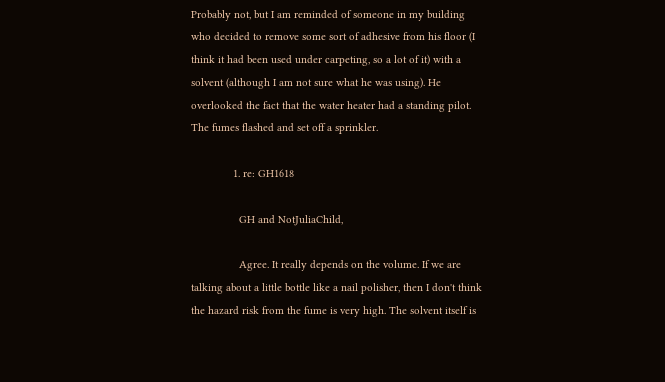Probably not, but I am reminded of someone in my building who decided to remove some sort of adhesive from his floor (I think it had been used under carpeting, so a lot of it) with a solvent (although I am not sure what he was using). He overlooked the fact that the water heater had a standing pilot. The fumes flashed and set off a sprinkler.

              1. re: GH1618

                GH and NotJuliaChild,

                Agree. It really depends on the volume. If we are talking about a little bottle like a nail polisher, then I don't think the hazard risk from the fume is very high. The solvent itself is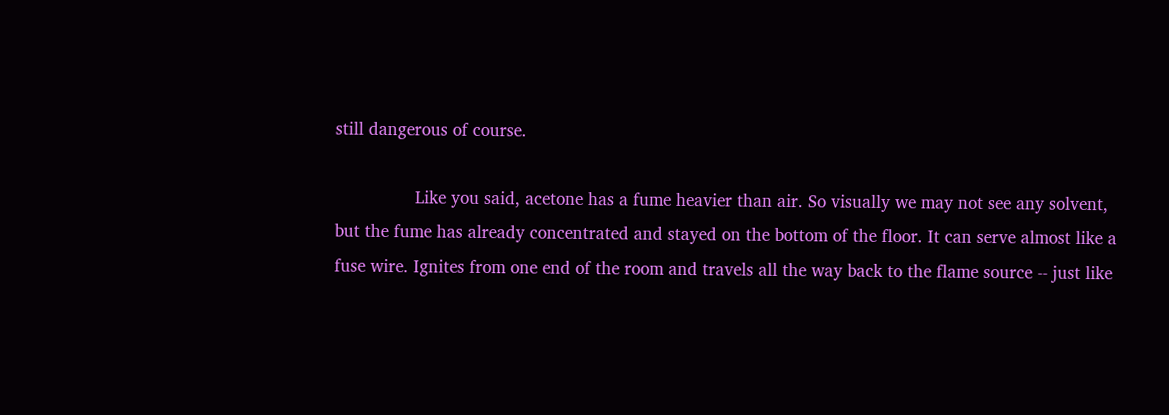still dangerous of course.

                Like you said, acetone has a fume heavier than air. So visually we may not see any solvent, but the fume has already concentrated and stayed on the bottom of the floor. It can serve almost like a fuse wire. Ignites from one end of the room and travels all the way back to the flame source -- just like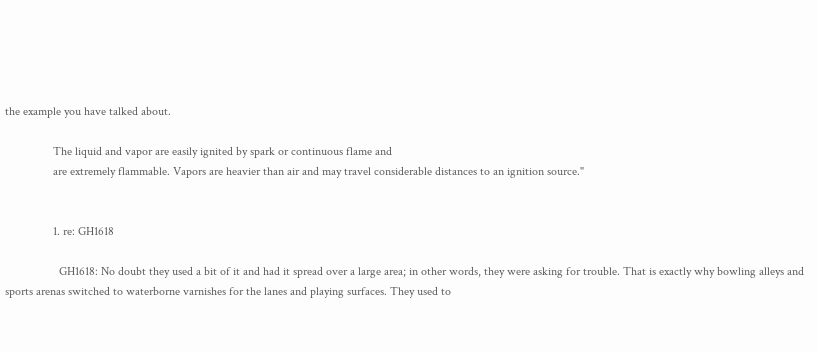the example you have talked about.

                The liquid and vapor are easily ignited by spark or continuous flame and
                are extremely flammable. Vapors are heavier than air and may travel considerable distances to an ignition source."


                1. re: GH1618

                  GH1618: No doubt they used a bit of it and had it spread over a large area; in other words, they were asking for trouble. That is exactly why bowling alleys and sports arenas switched to waterborne varnishes for the lanes and playing surfaces. They used to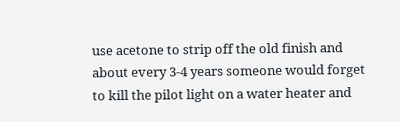use acetone to strip off the old finish and about every 3-4 years someone would forget to kill the pilot light on a water heater and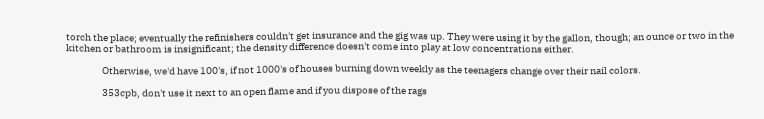torch the place; eventually the refinishers couldn't get insurance and the gig was up. They were using it by the gallon, though; an ounce or two in the kitchen or bathroom is insignificant; the density difference doesn't come into play at low concentrations either.

                  Otherwise, we'd have 100's, if not 1000's of houses burning down weekly as the teenagers change over their nail colors.

                  353cpb, don't use it next to an open flame and if you dispose of the rags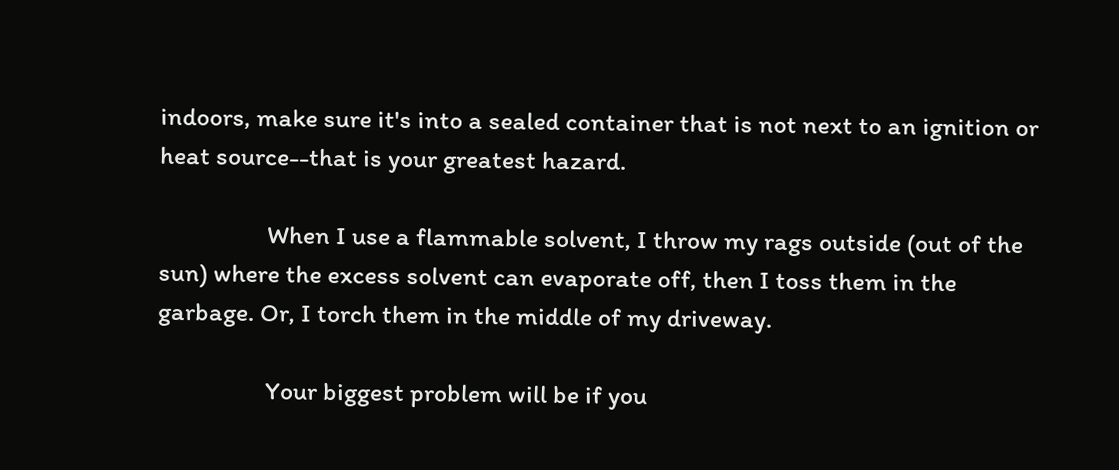indoors, make sure it's into a sealed container that is not next to an ignition or heat source--that is your greatest hazard.

                  When I use a flammable solvent, I throw my rags outside (out of the sun) where the excess solvent can evaporate off, then I toss them in the garbage. Or, I torch them in the middle of my driveway.

                  Your biggest problem will be if you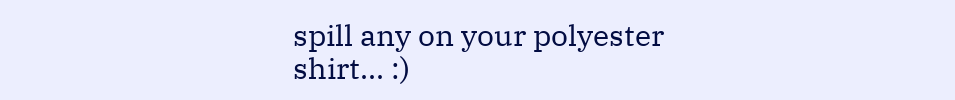spill any on your polyester shirt... :)